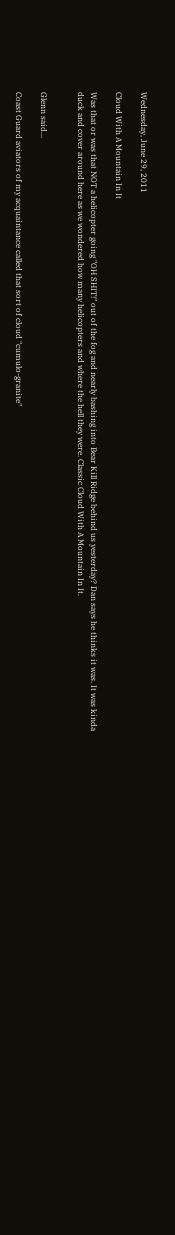Wednesday, June 29, 2011

Cloud With A Mountain In It

Was that or was that NOT a helicopter going "OH SHIT!" out of the fog and nearly bashing into Bear Kill Ridge behind us yesterday? Dan says he thinks it was. It was kinda duck and cover around here as we wondered how many helicopters and where the hell they were. Classic Cloud With A Mountain In It.


Glenn said...

Coast Guard aviators of my acquaintance called that sort of cloud "cumulo-granite"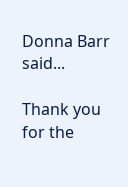Donna Barr said...

Thank you for the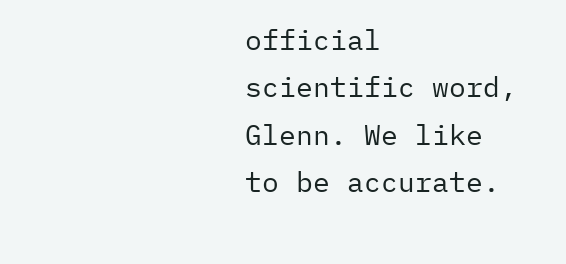official scientific word, Glenn. We like to be accurate.